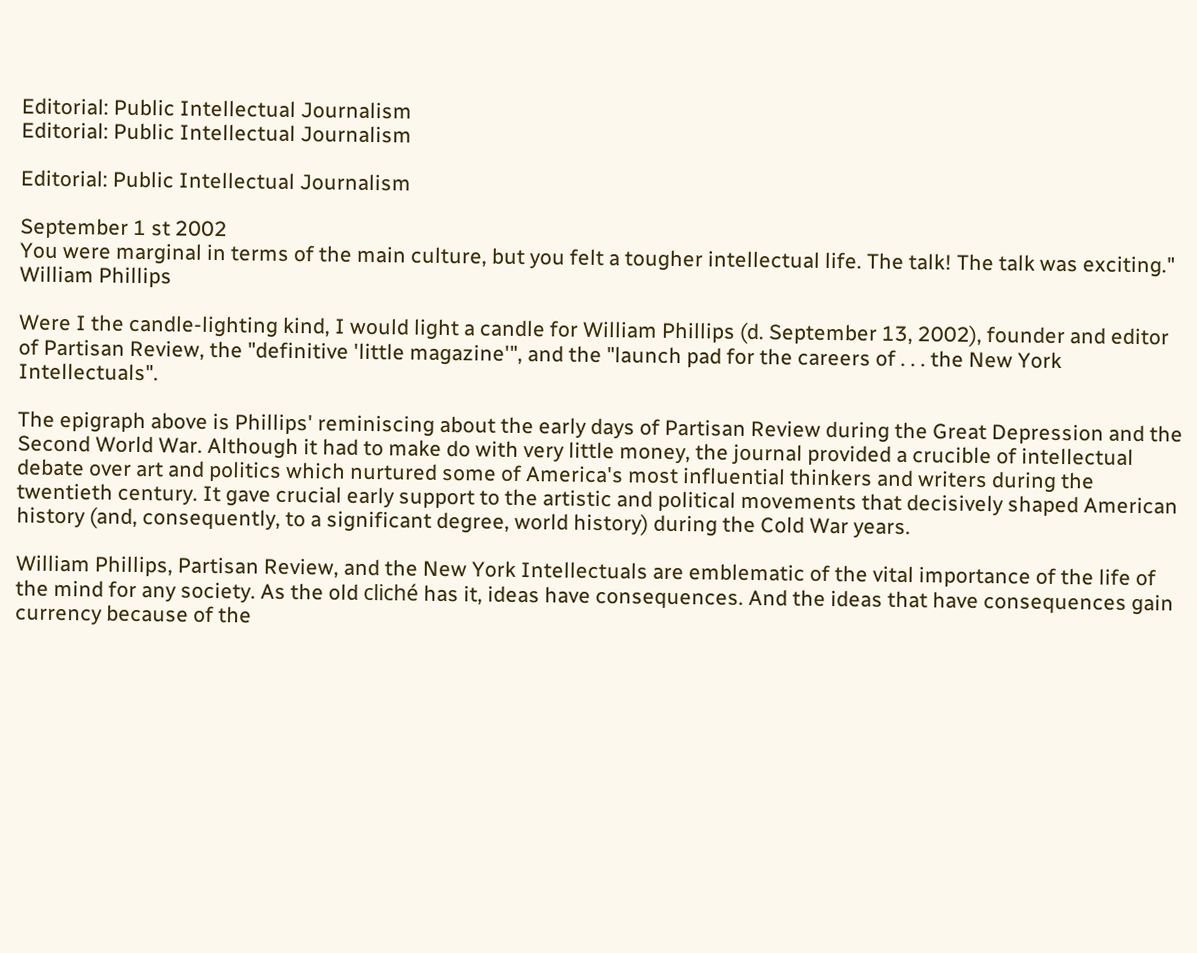Editorial: Public Intellectual Journalism
Editorial: Public Intellectual Journalism

Editorial: Public Intellectual Journalism

September 1 st 2002
You were marginal in terms of the main culture, but you felt a tougher intellectual life. The talk! The talk was exciting."
William Phillips

Were I the candle-lighting kind, I would light a candle for William Phillips (d. September 13, 2002), founder and editor of Partisan Review, the "definitive 'little magazine'", and the "launch pad for the careers of . . . the New York Intellectuals".

The epigraph above is Phillips' reminiscing about the early days of Partisan Review during the Great Depression and the Second World War. Although it had to make do with very little money, the journal provided a crucible of intellectual debate over art and politics which nurtured some of America's most influential thinkers and writers during the twentieth century. It gave crucial early support to the artistic and political movements that decisively shaped American history (and, consequently, to a significant degree, world history) during the Cold War years.

William Phillips, Partisan Review, and the New York Intellectuals are emblematic of the vital importance of the life of the mind for any society. As the old cliché has it, ideas have consequences. And the ideas that have consequences gain currency because of the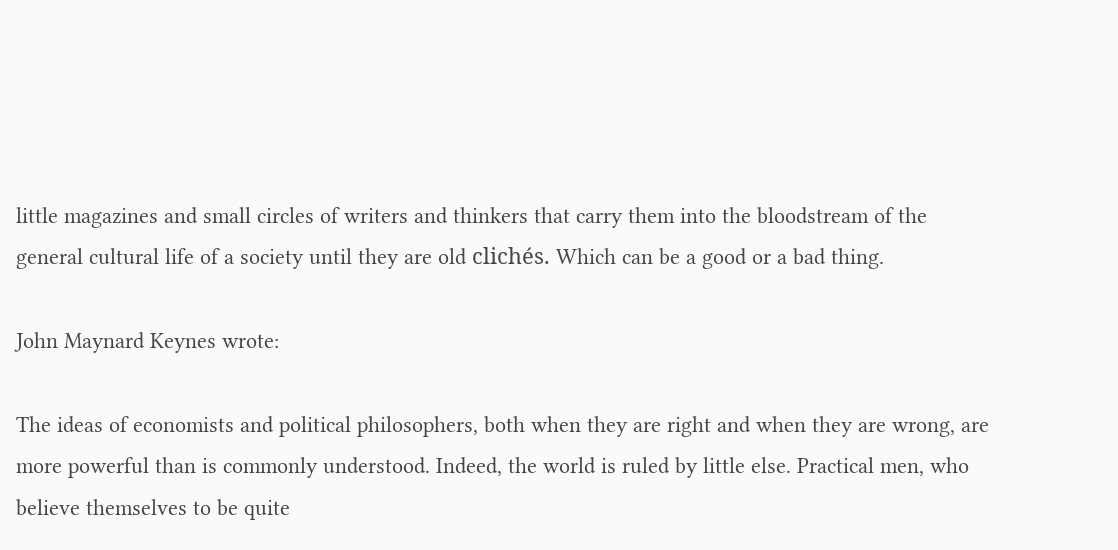little magazines and small circles of writers and thinkers that carry them into the bloodstream of the general cultural life of a society until they are old clichés. Which can be a good or a bad thing.

John Maynard Keynes wrote:

The ideas of economists and political philosophers, both when they are right and when they are wrong, are more powerful than is commonly understood. Indeed, the world is ruled by little else. Practical men, who believe themselves to be quite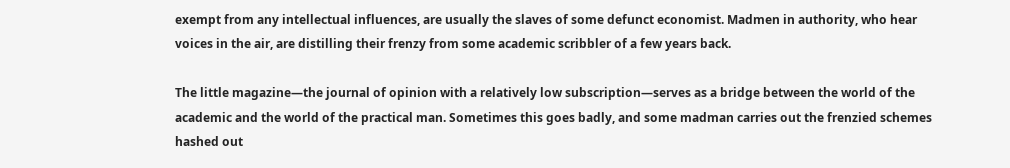exempt from any intellectual influences, are usually the slaves of some defunct economist. Madmen in authority, who hear voices in the air, are distilling their frenzy from some academic scribbler of a few years back.

The little magazine—the journal of opinion with a relatively low subscription—serves as a bridge between the world of the academic and the world of the practical man. Sometimes this goes badly, and some madman carries out the frenzied schemes hashed out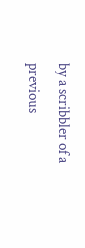by a scribbler of a previous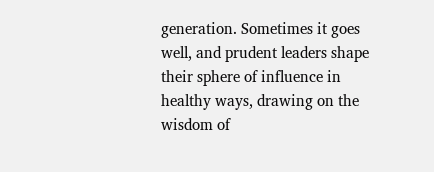generation. Sometimes it goes well, and prudent leaders shape their sphere of influence in healthy ways, drawing on the wisdom of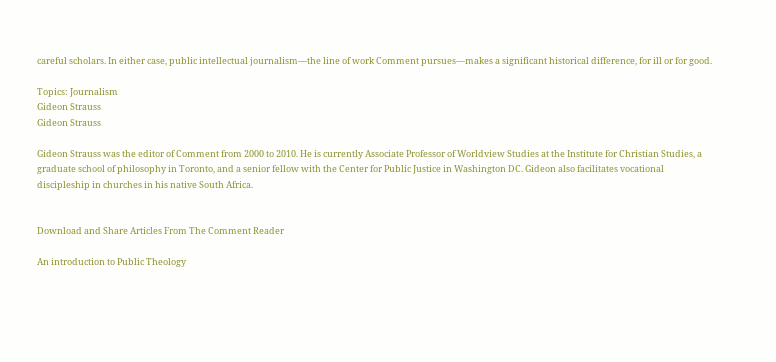careful scholars. In either case, public intellectual journalism—the line of work Comment pursues—makes a significant historical difference, for ill or for good.

Topics: Journalism
Gideon Strauss
Gideon Strauss

Gideon Strauss was the editor of Comment from 2000 to 2010. He is currently Associate Professor of Worldview Studies at the Institute for Christian Studies, a graduate school of philosophy in Toronto, and a senior fellow with the Center for Public Justice in Washington DC. Gideon also facilitates vocational discipleship in churches in his native South Africa.


Download and Share Articles From The Comment Reader

An introduction to Public Theology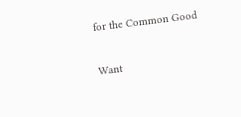for the Common Good

Want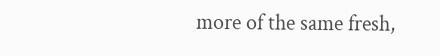more of the same fresh,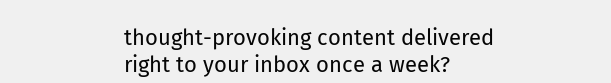thought-provoking content delivered right to your inbox once a week?